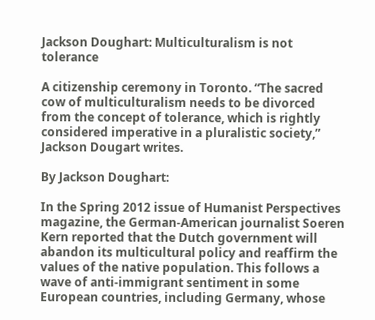Jackson Doughart: Multiculturalism is not tolerance

A citizenship ceremony in Toronto. “The sacred cow of multiculturalism needs to be divorced from the concept of tolerance, which is rightly considered imperative in a pluralistic society,” Jackson Dougart writes.

By Jackson Doughart:

In the Spring 2012 issue of Humanist Perspectives magazine, the German-American journalist Soeren Kern reported that the Dutch government will abandon its multicultural policy and reaffirm the values of the native population. This follows a wave of anti-immigrant sentiment in some European countries, including Germany, whose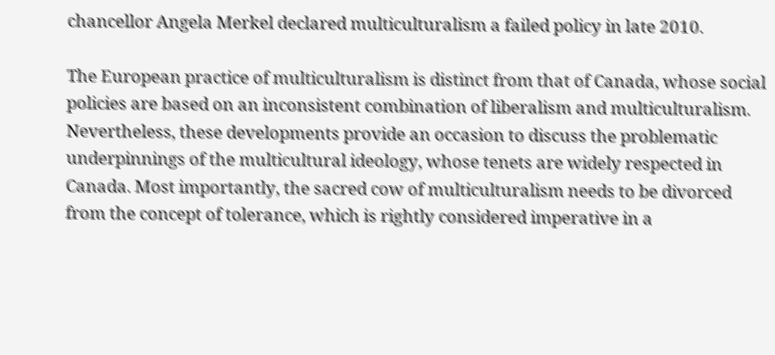chancellor Angela Merkel declared multiculturalism a failed policy in late 2010.

The European practice of multiculturalism is distinct from that of Canada, whose social policies are based on an inconsistent combination of liberalism and multiculturalism. Nevertheless, these developments provide an occasion to discuss the problematic underpinnings of the multicultural ideology, whose tenets are widely respected in Canada. Most importantly, the sacred cow of multiculturalism needs to be divorced from the concept of tolerance, which is rightly considered imperative in a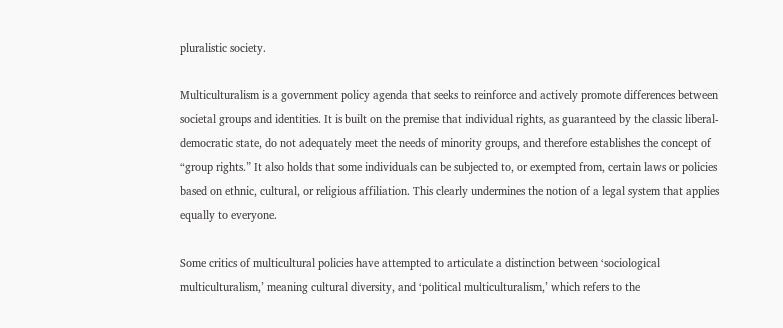pluralistic society.

Multiculturalism is a government policy agenda that seeks to reinforce and actively promote differences between societal groups and identities. It is built on the premise that individual rights, as guaranteed by the classic liberal-democratic state, do not adequately meet the needs of minority groups, and therefore establishes the concept of “group rights.” It also holds that some individuals can be subjected to, or exempted from, certain laws or policies based on ethnic, cultural, or religious affiliation. This clearly undermines the notion of a legal system that applies equally to everyone.

Some critics of multicultural policies have attempted to articulate a distinction between ‘sociological multiculturalism,’ meaning cultural diversity, and ‘political multiculturalism,’ which refers to the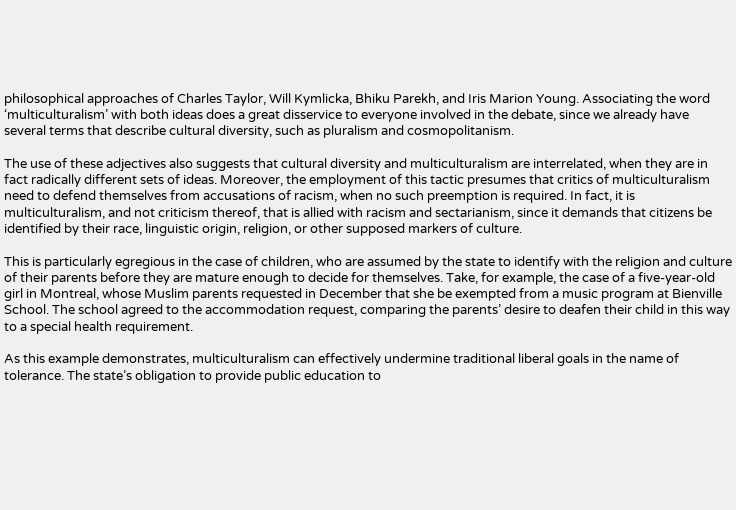philosophical approaches of Charles Taylor, Will Kymlicka, Bhiku Parekh, and Iris Marion Young. Associating the word ‘multiculturalism’ with both ideas does a great disservice to everyone involved in the debate, since we already have several terms that describe cultural diversity, such as pluralism and cosmopolitanism.

The use of these adjectives also suggests that cultural diversity and multiculturalism are interrelated, when they are in fact radically different sets of ideas. Moreover, the employment of this tactic presumes that critics of multiculturalism need to defend themselves from accusations of racism, when no such preemption is required. In fact, it is multiculturalism, and not criticism thereof, that is allied with racism and sectarianism, since it demands that citizens be identified by their race, linguistic origin, religion, or other supposed markers of culture.

This is particularly egregious in the case of children, who are assumed by the state to identify with the religion and culture of their parents before they are mature enough to decide for themselves. Take, for example, the case of a five-year-old girl in Montreal, whose Muslim parents requested in December that she be exempted from a music program at Bienville School. The school agreed to the accommodation request, comparing the parents’ desire to deafen their child in this way to a special health requirement.

As this example demonstrates, multiculturalism can effectively undermine traditional liberal goals in the name of tolerance. The state’s obligation to provide public education to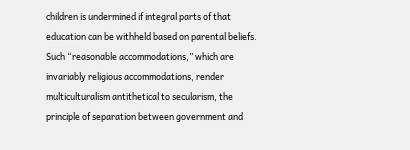children is undermined if integral parts of that education can be withheld based on parental beliefs. Such “reasonable accommodations,” which are invariably religious accommodations, render multiculturalism antithetical to secularism, the principle of separation between government and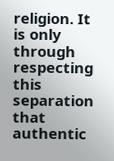religion. It is only through respecting this separation that authentic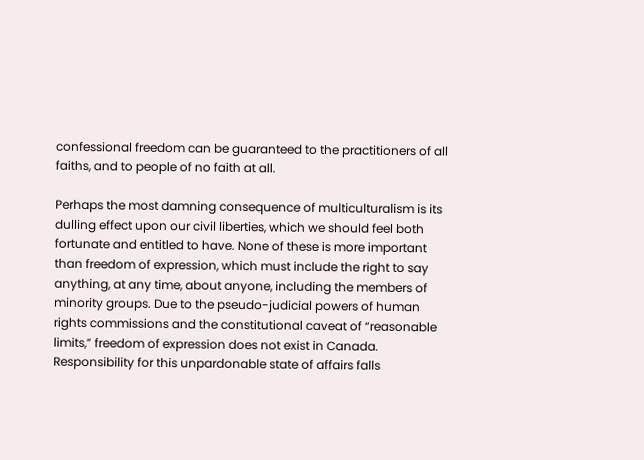confessional freedom can be guaranteed to the practitioners of all faiths, and to people of no faith at all.

Perhaps the most damning consequence of multiculturalism is its dulling effect upon our civil liberties, which we should feel both fortunate and entitled to have. None of these is more important than freedom of expression, which must include the right to say anything, at any time, about anyone, including the members of minority groups. Due to the pseudo-judicial powers of human rights commissions and the constitutional caveat of “reasonable limits,” freedom of expression does not exist in Canada. Responsibility for this unpardonable state of affairs falls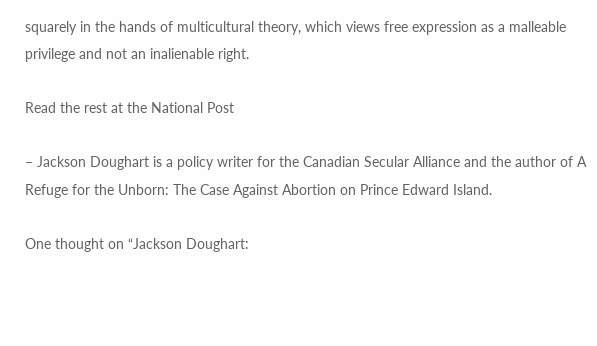squarely in the hands of multicultural theory, which views free expression as a malleable privilege and not an inalienable right.

Read the rest at the National Post

– Jackson Doughart is a policy writer for the Canadian Secular Alliance and the author of A Refuge for the Unborn: The Case Against Abortion on Prince Edward Island.

One thought on “Jackson Doughart: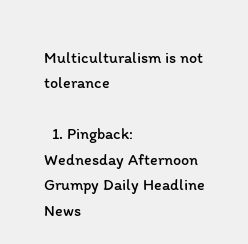Multiculturalism is not tolerance

  1. Pingback: Wednesday Afternoon Grumpy Daily Headline News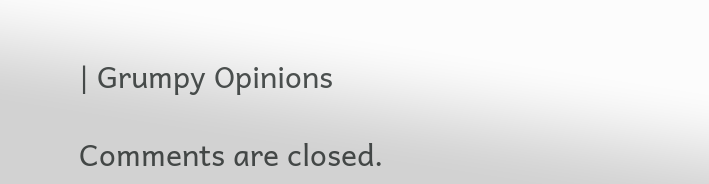| Grumpy Opinions

Comments are closed.